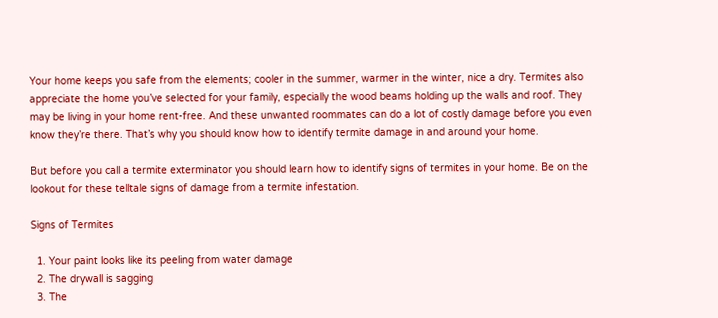Your home keeps you safe from the elements; cooler in the summer, warmer in the winter, nice a dry. Termites also appreciate the home you’ve selected for your family, especially the wood beams holding up the walls and roof. They may be living in your home rent-free. And these unwanted roommates can do a lot of costly damage before you even know they’re there. That’s why you should know how to identify termite damage in and around your home.

But before you call a termite exterminator you should learn how to identify signs of termites in your home. Be on the lookout for these telltale signs of damage from a termite infestation.

Signs of Termites

  1. Your paint looks like its peeling from water damage
  2. The drywall is sagging
  3. The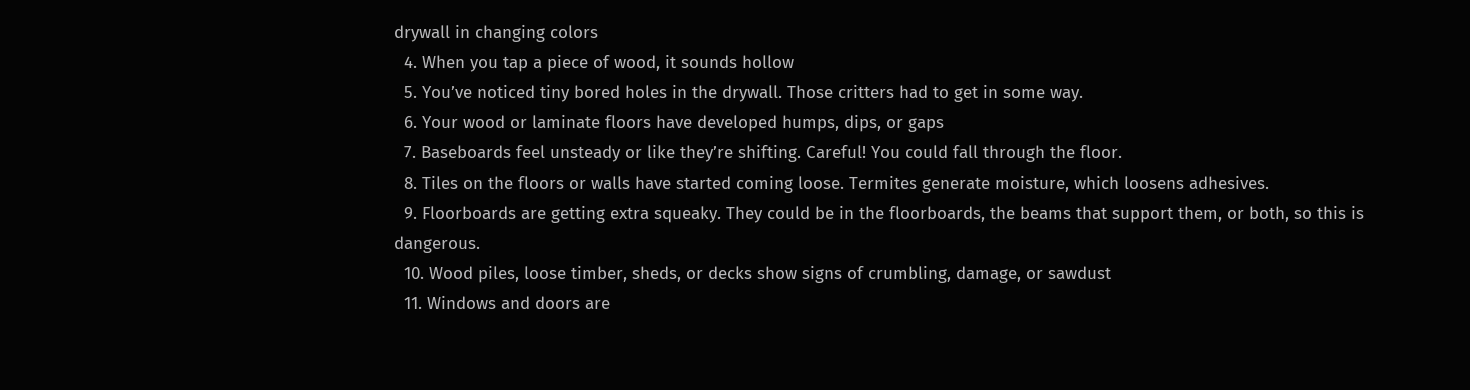drywall in changing colors
  4. When you tap a piece of wood, it sounds hollow
  5. You’ve noticed tiny bored holes in the drywall. Those critters had to get in some way.
  6. Your wood or laminate floors have developed humps, dips, or gaps
  7. Baseboards feel unsteady or like they’re shifting. Careful! You could fall through the floor.
  8. Tiles on the floors or walls have started coming loose. Termites generate moisture, which loosens adhesives.
  9. Floorboards are getting extra squeaky. They could be in the floorboards, the beams that support them, or both, so this is dangerous.
  10. Wood piles, loose timber, sheds, or decks show signs of crumbling, damage, or sawdust
  11. Windows and doors are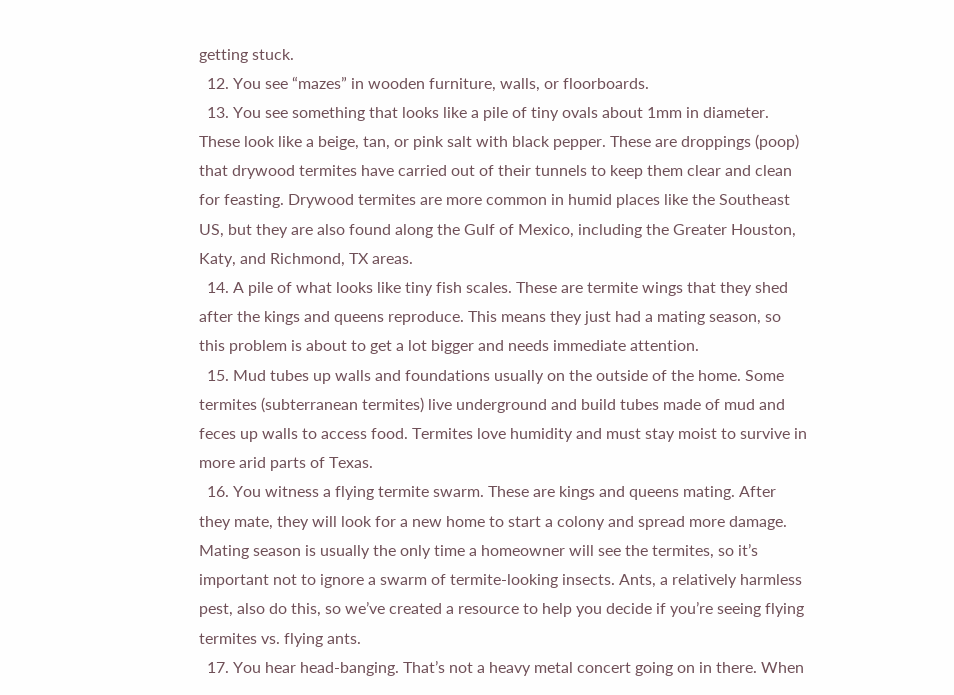getting stuck.
  12. You see “mazes” in wooden furniture, walls, or floorboards.
  13. You see something that looks like a pile of tiny ovals about 1mm in diameter. These look like a beige, tan, or pink salt with black pepper. These are droppings (poop) that drywood termites have carried out of their tunnels to keep them clear and clean for feasting. Drywood termites are more common in humid places like the Southeast US, but they are also found along the Gulf of Mexico, including the Greater Houston, Katy, and Richmond, TX areas.
  14. A pile of what looks like tiny fish scales. These are termite wings that they shed after the kings and queens reproduce. This means they just had a mating season, so this problem is about to get a lot bigger and needs immediate attention.
  15. Mud tubes up walls and foundations usually on the outside of the home. Some termites (subterranean termites) live underground and build tubes made of mud and feces up walls to access food. Termites love humidity and must stay moist to survive in more arid parts of Texas.
  16. You witness a flying termite swarm. These are kings and queens mating. After they mate, they will look for a new home to start a colony and spread more damage. Mating season is usually the only time a homeowner will see the termites, so it’s important not to ignore a swarm of termite-looking insects. Ants, a relatively harmless pest, also do this, so we’ve created a resource to help you decide if you’re seeing flying termites vs. flying ants.
  17. You hear head-banging. That’s not a heavy metal concert going on in there. When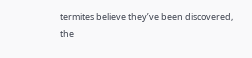termites believe they’ve been discovered, the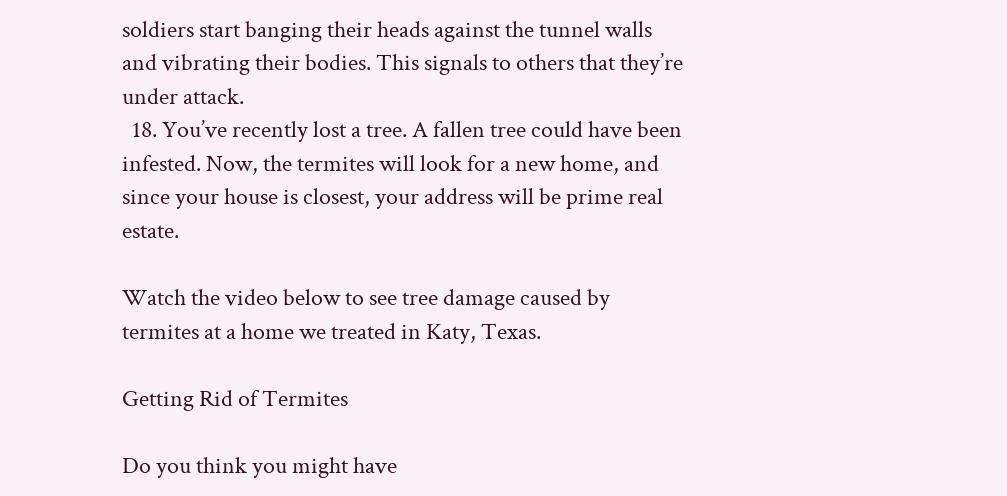soldiers start banging their heads against the tunnel walls and vibrating their bodies. This signals to others that they’re under attack.
  18. You’ve recently lost a tree. A fallen tree could have been infested. Now, the termites will look for a new home, and since your house is closest, your address will be prime real estate.

Watch the video below to see tree damage caused by termites at a home we treated in Katy, Texas.

Getting Rid of Termites

Do you think you might have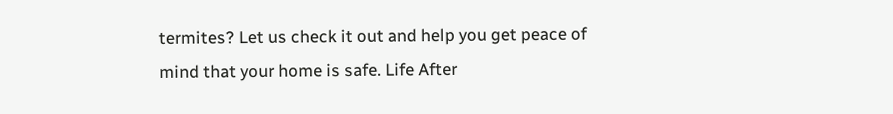termites? Let us check it out and help you get peace of mind that your home is safe. Life After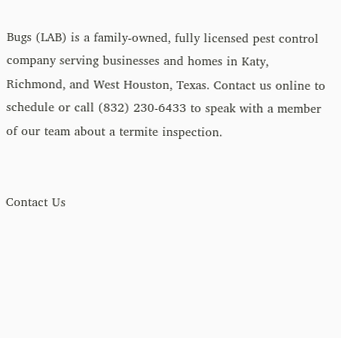Bugs (LAB) is a family-owned, fully licensed pest control company serving businesses and homes in Katy, Richmond, and West Houston, Texas. Contact us online to schedule or call (832) 230-6433 to speak with a member of our team about a termite inspection.


Contact Us